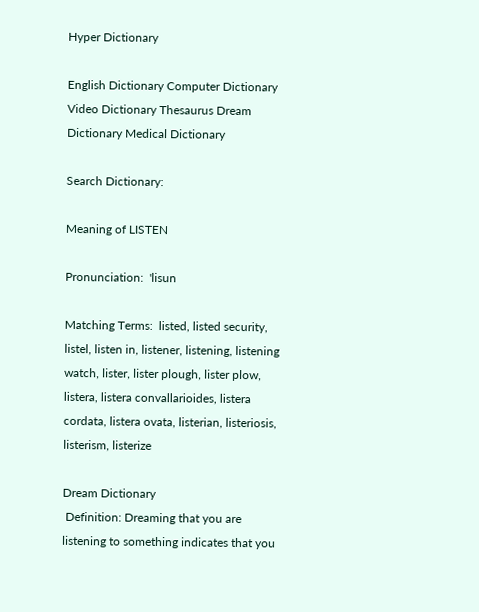Hyper Dictionary

English Dictionary Computer Dictionary Video Dictionary Thesaurus Dream Dictionary Medical Dictionary

Search Dictionary:

Meaning of LISTEN

Pronunciation:  'lisun

Matching Terms:  listed, listed security, listel, listen in, listener, listening, listening watch, lister, lister plough, lister plow, listera, listera convallarioides, listera cordata, listera ovata, listerian, listeriosis, listerism, listerize

Dream Dictionary
 Definition: Dreaming that you are listening to something indicates that you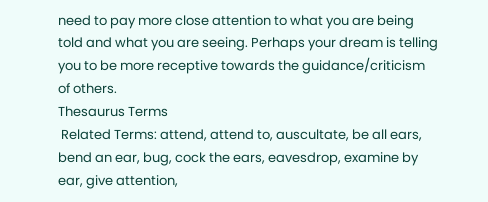need to pay more close attention to what you are being told and what you are seeing. Perhaps your dream is telling you to be more receptive towards the guidance/criticism of others.
Thesaurus Terms
 Related Terms: attend, attend to, auscultate, be all ears, bend an ear, bug, cock the ears, eavesdrop, examine by ear, give attention,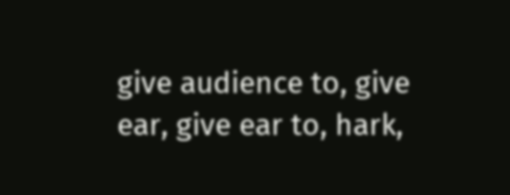give audience to, give ear, give ear to, hark,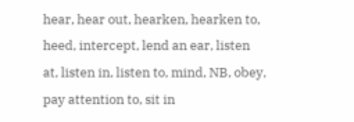hear, hear out, hearken, hearken to, heed, intercept, lend an ear, listen at, listen in, listen to, mind, NB, obey, pay attention to, sit in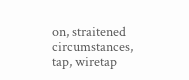on, straitened circumstances, tap, wiretap